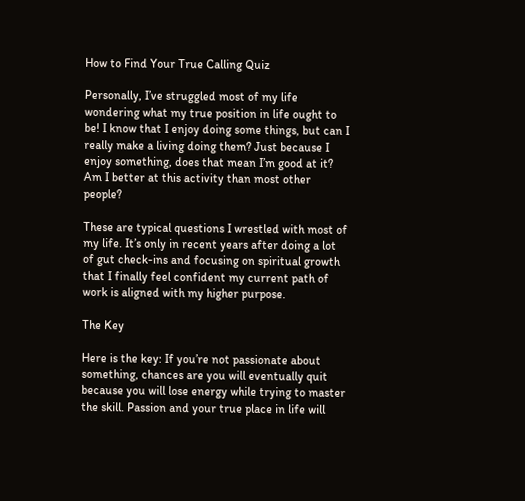How to Find Your True Calling Quiz

Personally, I’ve struggled most of my life wondering what my true position in life ought to be! I know that I enjoy doing some things, but can I really make a living doing them? Just because I enjoy something, does that mean I’m good at it? Am I better at this activity than most other people?

These are typical questions I wrestled with most of my life. It’s only in recent years after doing a lot of gut check-ins and focusing on spiritual growth that I finally feel confident my current path of work is aligned with my higher purpose.

The Key

Here is the key: If you’re not passionate about something, chances are you will eventually quit because you will lose energy while trying to master the skill. Passion and your true place in life will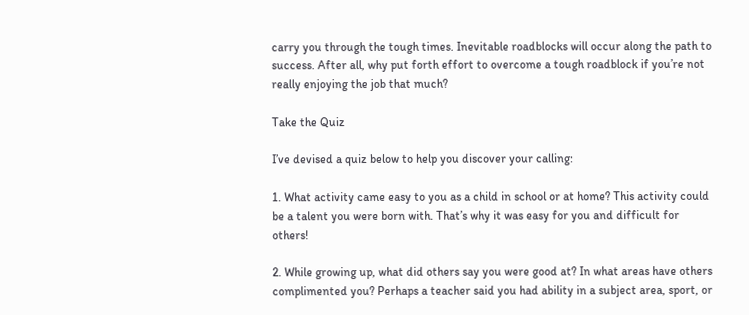carry you through the tough times. Inevitable roadblocks will occur along the path to success. After all, why put forth effort to overcome a tough roadblock if you’re not really enjoying the job that much?

Take the Quiz

I’ve devised a quiz below to help you discover your calling:

1. What activity came easy to you as a child in school or at home? This activity could be a talent you were born with. That’s why it was easy for you and difficult for others!

2. While growing up, what did others say you were good at? In what areas have others complimented you? Perhaps a teacher said you had ability in a subject area, sport, or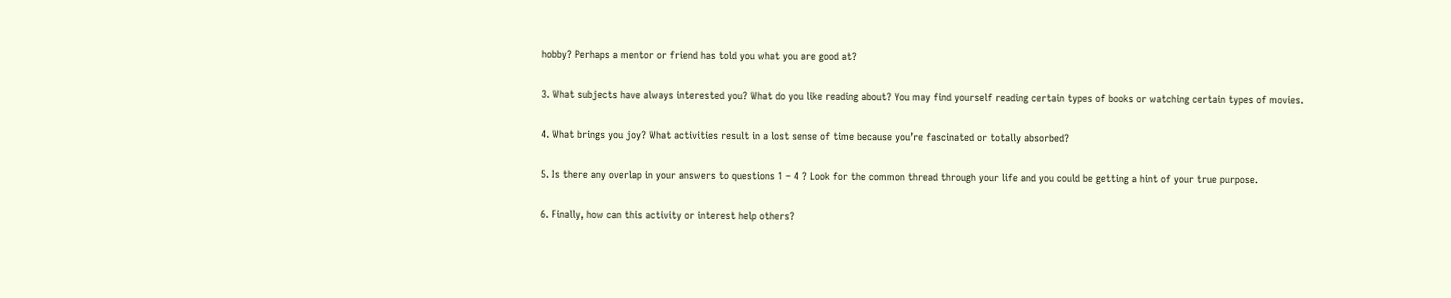hobby? Perhaps a mentor or friend has told you what you are good at?

3. What subjects have always interested you? What do you like reading about? You may find yourself reading certain types of books or watching certain types of movies.

4. What brings you joy? What activities result in a lost sense of time because you’re fascinated or totally absorbed?

5. Is there any overlap in your answers to questions 1 – 4 ? Look for the common thread through your life and you could be getting a hint of your true purpose.

6. Finally, how can this activity or interest help others?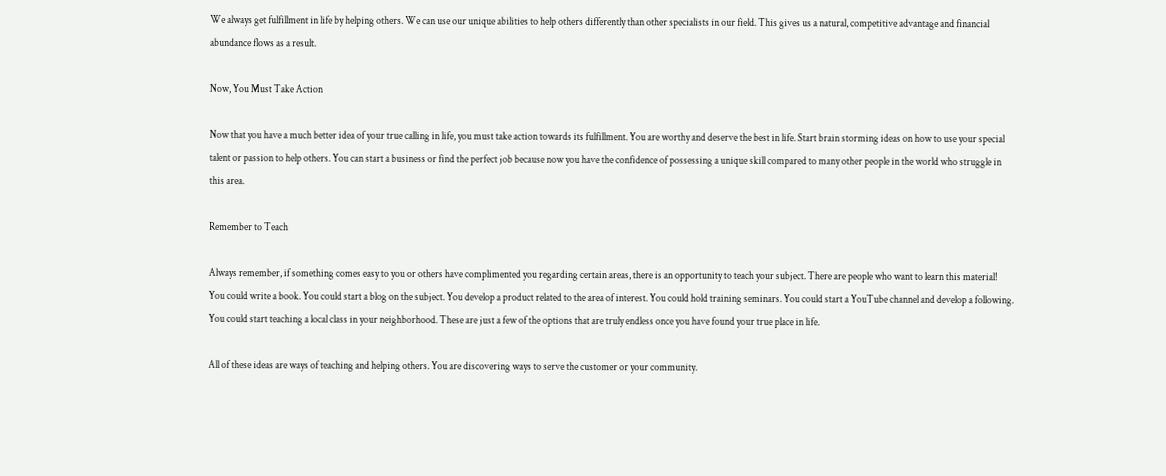We always get fulfillment in life by helping others. We can use our unique abilities to help others differently than other specialists in our field. This gives us a natural, competitive advantage and financial abundance flows as a result.

Now, You Must Take Action

Now that you have a much better idea of your true calling in life, you must take action towards its fulfillment. You are worthy and deserve the best in life. Start brain storming ideas on how to use your special talent or passion to help others. You can start a business or find the perfect job because now you have the confidence of possessing a unique skill compared to many other people in the world who struggle in this area.

Remember to Teach

Always remember, if something comes easy to you or others have complimented you regarding certain areas, there is an opportunity to teach your subject. There are people who want to learn this material!
You could write a book. You could start a blog on the subject. You develop a product related to the area of interest. You could hold training seminars. You could start a YouTube channel and develop a following. You could start teaching a local class in your neighborhood. These are just a few of the options that are truly endless once you have found your true place in life.

All of these ideas are ways of teaching and helping others. You are discovering ways to serve the customer or your community.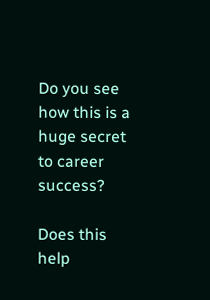Do you see how this is a huge secret to career success?

Does this help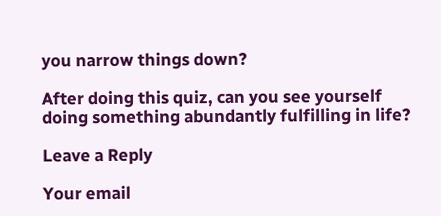you narrow things down?

After doing this quiz, can you see yourself doing something abundantly fulfilling in life?

Leave a Reply

Your email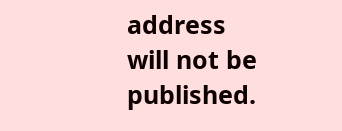address will not be published.